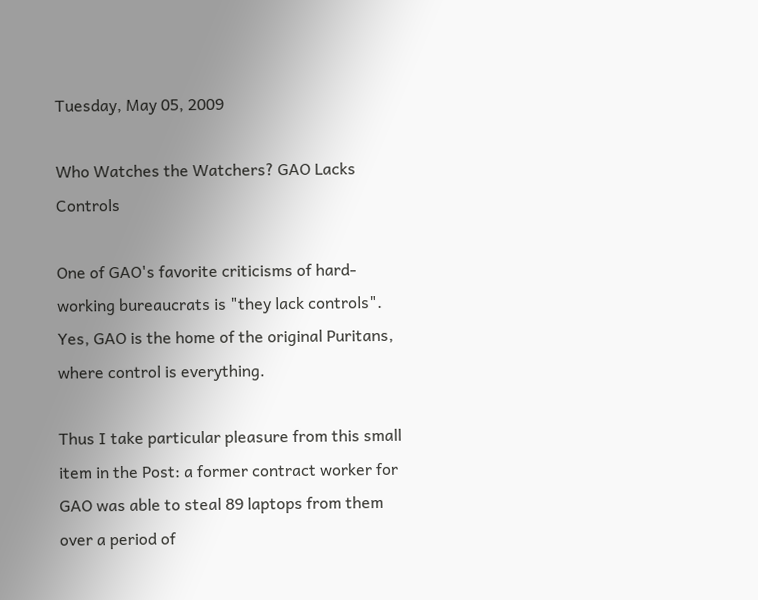Tuesday, May 05, 2009

Who Watches the Watchers? GAO Lacks Controls

One of GAO's favorite criticisms of hard-working bureaucrats is "they lack controls". Yes, GAO is the home of the original Puritans, where control is everything.

Thus I take particular pleasure from this small item in the Post: a former contract worker for GAO was able to steal 89 laptops from them over a period of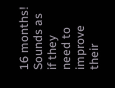16 months! Sounds as if they need to improve their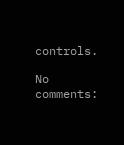controls.

No comments: